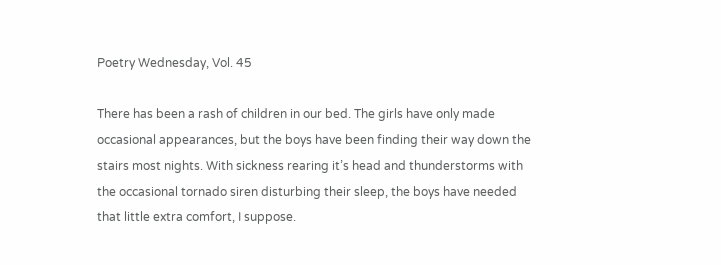Poetry Wednesday, Vol. 45

There has been a rash of children in our bed. The girls have only made occasional appearances, but the boys have been finding their way down the stairs most nights. With sickness rearing it’s head and thunderstorms with the occasional tornado siren disturbing their sleep, the boys have needed that little extra comfort, I suppose.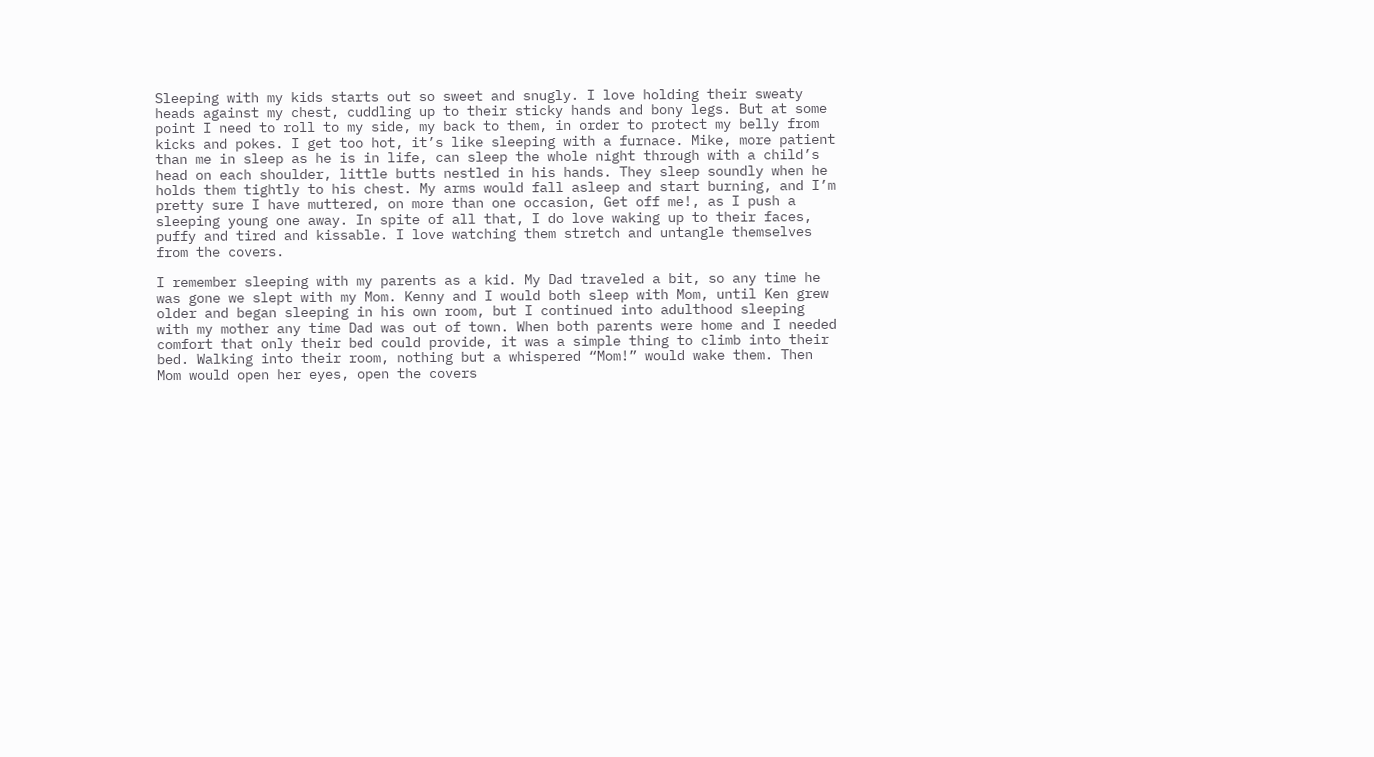Sleeping with my kids starts out so sweet and snugly. I love holding their sweaty heads against my chest, cuddling up to their sticky hands and bony legs. But at some point I need to roll to my side, my back to them, in order to protect my belly from kicks and pokes. I get too hot, it’s like sleeping with a furnace. Mike, more patient than me in sleep as he is in life, can sleep the whole night through with a child’s head on each shoulder, little butts nestled in his hands. They sleep soundly when he holds them tightly to his chest. My arms would fall asleep and start burning, and I’m pretty sure I have muttered, on more than one occasion, Get off me!, as I push a sleeping young one away. In spite of all that, I do love waking up to their faces, puffy and tired and kissable. I love watching them stretch and untangle themselves from the covers.

I remember sleeping with my parents as a kid. My Dad traveled a bit, so any time he was gone we slept with my Mom. Kenny and I would both sleep with Mom, until Ken grew older and began sleeping in his own room, but I continued into adulthood sleeping with my mother any time Dad was out of town. When both parents were home and I needed comfort that only their bed could provide, it was a simple thing to climb into their bed. Walking into their room, nothing but a whispered “Mom!” would wake them. Then Mom would open her eyes, open the covers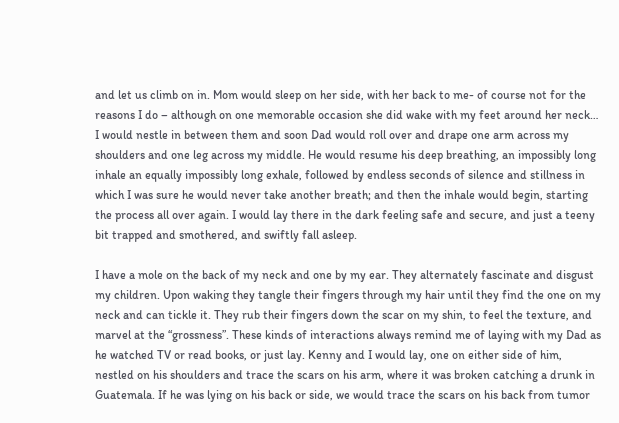and let us climb on in. Mom would sleep on her side, with her back to me- of course not for the reasons I do – although on one memorable occasion she did wake with my feet around her neck… I would nestle in between them and soon Dad would roll over and drape one arm across my shoulders and one leg across my middle. He would resume his deep breathing, an impossibly long inhale an equally impossibly long exhale, followed by endless seconds of silence and stillness in which I was sure he would never take another breath; and then the inhale would begin, starting the process all over again. I would lay there in the dark feeling safe and secure, and just a teeny bit trapped and smothered, and swiftly fall asleep.

I have a mole on the back of my neck and one by my ear. They alternately fascinate and disgust my children. Upon waking they tangle their fingers through my hair until they find the one on my neck and can tickle it. They rub their fingers down the scar on my shin, to feel the texture, and marvel at the “grossness”. These kinds of interactions always remind me of laying with my Dad as he watched TV or read books, or just lay. Kenny and I would lay, one on either side of him, nestled on his shoulders and trace the scars on his arm, where it was broken catching a drunk in Guatemala. If he was lying on his back or side, we would trace the scars on his back from tumor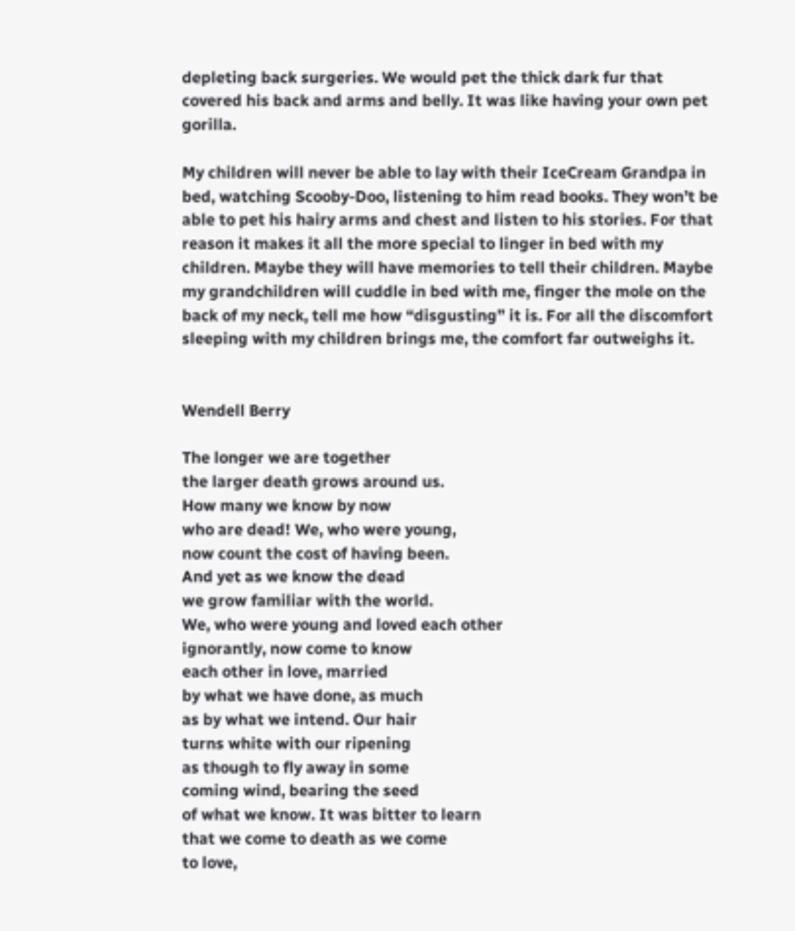depleting back surgeries. We would pet the thick dark fur that covered his back and arms and belly. It was like having your own pet gorilla.

My children will never be able to lay with their IceCream Grandpa in bed, watching Scooby-Doo, listening to him read books. They won’t be able to pet his hairy arms and chest and listen to his stories. For that reason it makes it all the more special to linger in bed with my children. Maybe they will have memories to tell their children. Maybe my grandchildren will cuddle in bed with me, finger the mole on the back of my neck, tell me how “disgusting” it is. For all the discomfort sleeping with my children brings me, the comfort far outweighs it.


Wendell Berry

The longer we are together
the larger death grows around us.
How many we know by now
who are dead! We, who were young,
now count the cost of having been.
And yet as we know the dead
we grow familiar with the world.
We, who were young and loved each other
ignorantly, now come to know
each other in love, married
by what we have done, as much
as by what we intend. Our hair
turns white with our ripening
as though to fly away in some
coming wind, bearing the seed
of what we know. It was bitter to learn
that we come to death as we come
to love,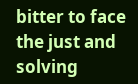bitter to face
the just and solving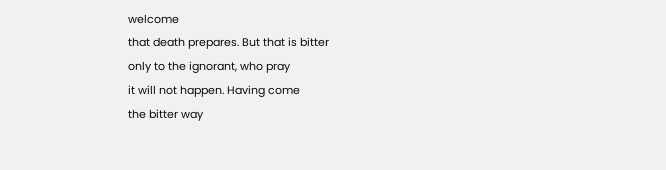welcome
that death prepares. But that is bitter
only to the ignorant, who pray
it will not happen. Having come
the bitter way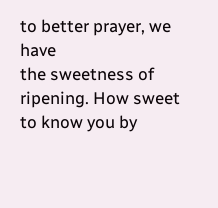to better prayer, we have
the sweetness of ripening. How sweet
to know you by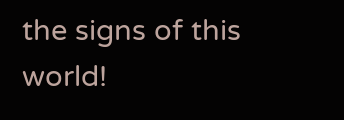the signs of this world!